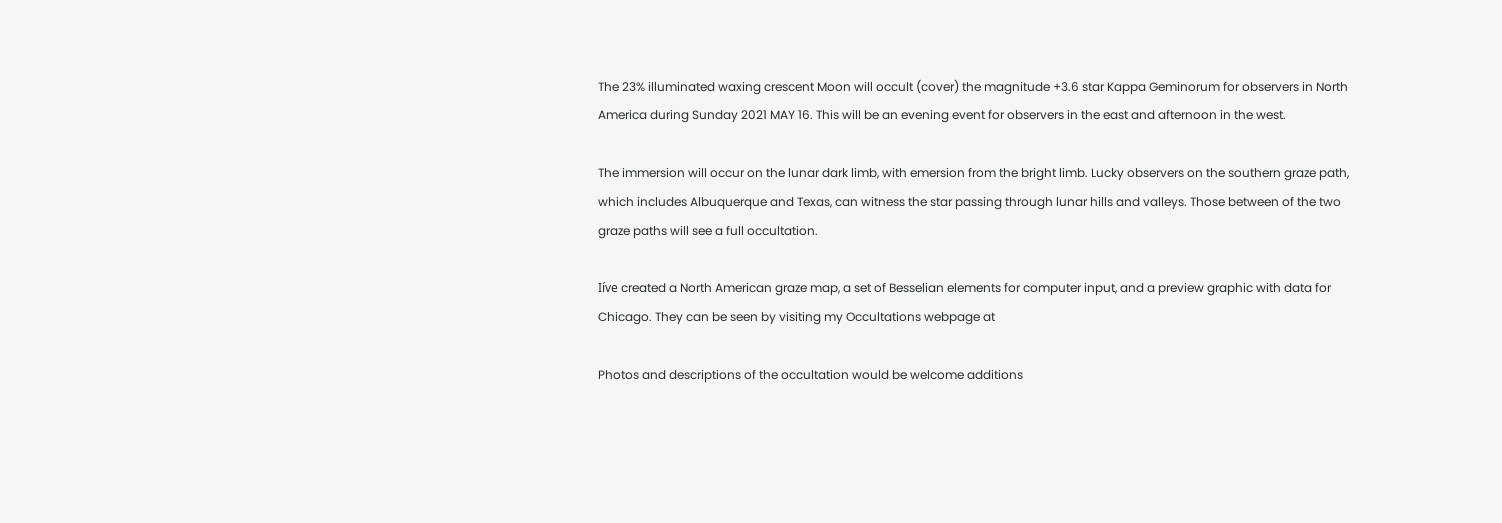The 23% illuminated waxing crescent Moon will occult (cover) the magnitude +3.6 star Kappa Geminorum for observers in North America during Sunday 2021 MAY 16. This will be an evening event for observers in the east and afternoon in the west.

The immersion will occur on the lunar dark limb, with emersion from the bright limb. Lucky observers on the southern graze path, which includes Albuquerque and Texas, can witness the star passing through lunar hills and valleys. Those between of the two graze paths will see a full occultation.

Iíve created a North American graze map, a set of Besselian elements for computer input, and a preview graphic with data for Chicago. They can be seen by visiting my Occultations webpage at

Photos and descriptions of the occultation would be welcome additions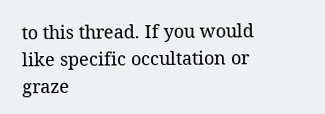to this thread. If you would like specific occultation or graze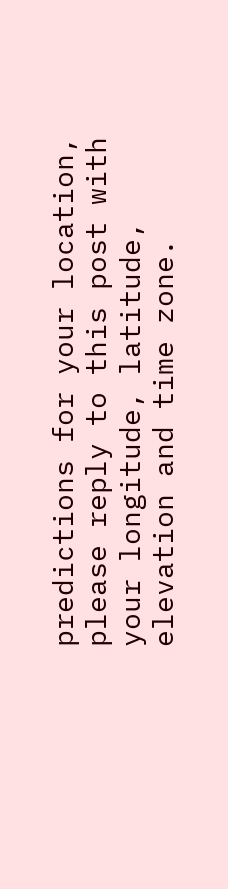predictions for your location, please reply to this post with your longitude, latitude, elevation and time zone.